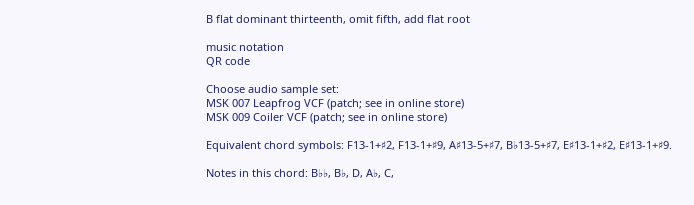B flat dominant thirteenth, omit fifth, add flat root

music notation
QR code

Choose audio sample set:
MSK 007 Leapfrog VCF (patch; see in online store)
MSK 009 Coiler VCF (patch; see in online store)

Equivalent chord symbols: F13-1+♯2, F13-1+♯9, A♯13-5+♯7, B♭13-5+♯7, E♯13-1+♯2, E♯13-1+♯9.

Notes in this chord: B♭♭, B♭, D, A♭, C,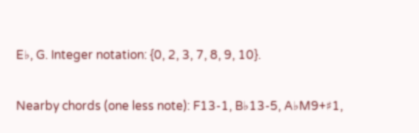E♭, G. Integer notation: {0, 2, 3, 7, 8, 9, 10}.

Nearby chords (one less note): F13-1, B♭13-5, A♭M9+♯1,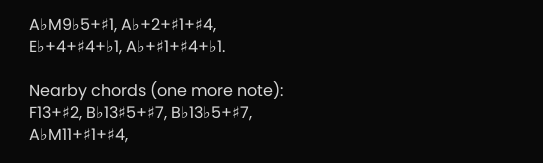A♭M9♭5+♯1, A♭+2+♯1+♯4, E♭+4+♯4+♭1, A♭+♯1+♯4+♭1.

Nearby chords (one more note): F13+♯2, B♭13♯5+♯7, B♭13♭5+♯7, A♭M11+♯1+♯4,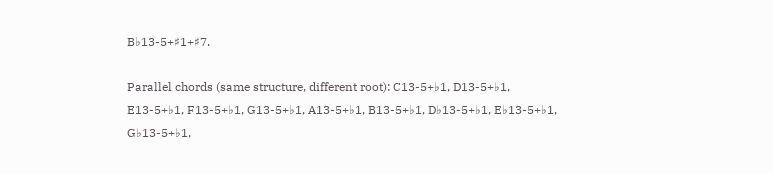B♭13-5+♯1+♯7.

Parallel chords (same structure, different root): C13-5+♭1, D13-5+♭1, E13-5+♭1, F13-5+♭1, G13-5+♭1, A13-5+♭1, B13-5+♭1, D♭13-5+♭1, E♭13-5+♭1, G♭13-5+♭1,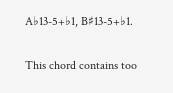A♭13-5+♭1, B♯13-5+♭1.

This chord contains too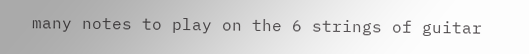many notes to play on the 6 strings of guitar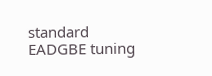standard EADGBE tuning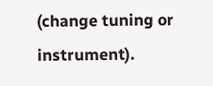(change tuning or instrument).